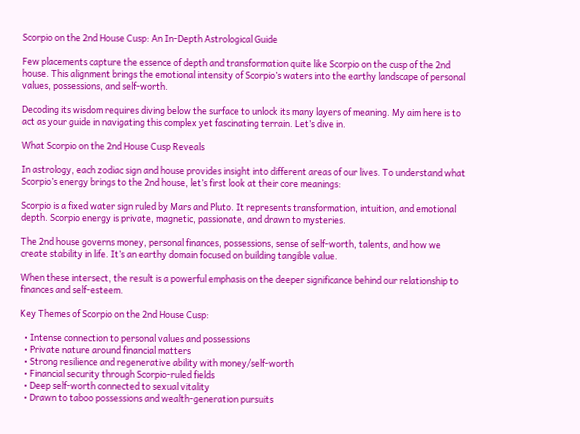Scorpio on the 2nd House Cusp: An In-Depth Astrological Guide

Few placements capture the essence of depth and transformation quite like Scorpio on the cusp of the 2nd house. This alignment brings the emotional intensity of Scorpio’s waters into the earthy landscape of personal values, possessions, and self-worth.

Decoding its wisdom requires diving below the surface to unlock its many layers of meaning. My aim here is to act as your guide in navigating this complex yet fascinating terrain. Let’s dive in.

What Scorpio on the 2nd House Cusp Reveals

In astrology, each zodiac sign and house provides insight into different areas of our lives. To understand what Scorpio’s energy brings to the 2nd house, let’s first look at their core meanings:

Scorpio is a fixed water sign ruled by Mars and Pluto. It represents transformation, intuition, and emotional depth. Scorpio energy is private, magnetic, passionate, and drawn to mysteries.

The 2nd house governs money, personal finances, possessions, sense of self-worth, talents, and how we create stability in life. It’s an earthy domain focused on building tangible value.

When these intersect, the result is a powerful emphasis on the deeper significance behind our relationship to finances and self-esteem.

Key Themes of Scorpio on the 2nd House Cusp:

  • Intense connection to personal values and possessions
  • Private nature around financial matters
  • Strong resilience and regenerative ability with money/self-worth
  • Financial security through Scorpio-ruled fields
  • Deep self-worth connected to sexual vitality
  • Drawn to taboo possessions and wealth-generation pursuits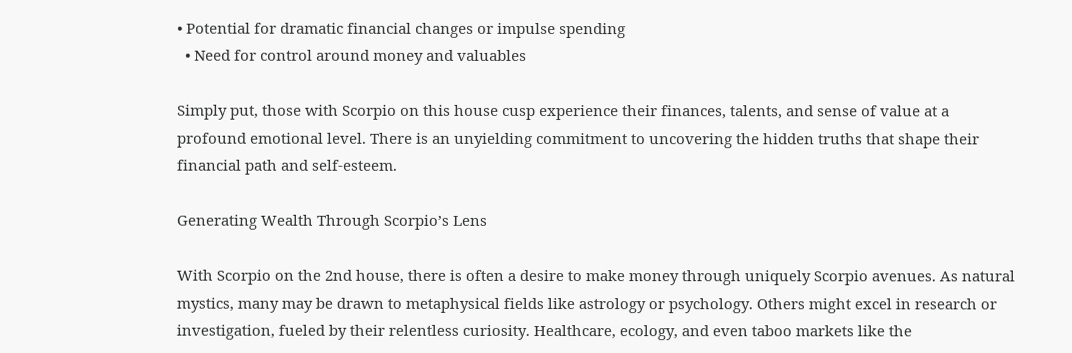• Potential for dramatic financial changes or impulse spending
  • Need for control around money and valuables

Simply put, those with Scorpio on this house cusp experience their finances, talents, and sense of value at a profound emotional level. There is an unyielding commitment to uncovering the hidden truths that shape their financial path and self-esteem.

Generating Wealth Through Scorpio’s Lens

With Scorpio on the 2nd house, there is often a desire to make money through uniquely Scorpio avenues. As natural mystics, many may be drawn to metaphysical fields like astrology or psychology. Others might excel in research or investigation, fueled by their relentless curiosity. Healthcare, ecology, and even taboo markets like the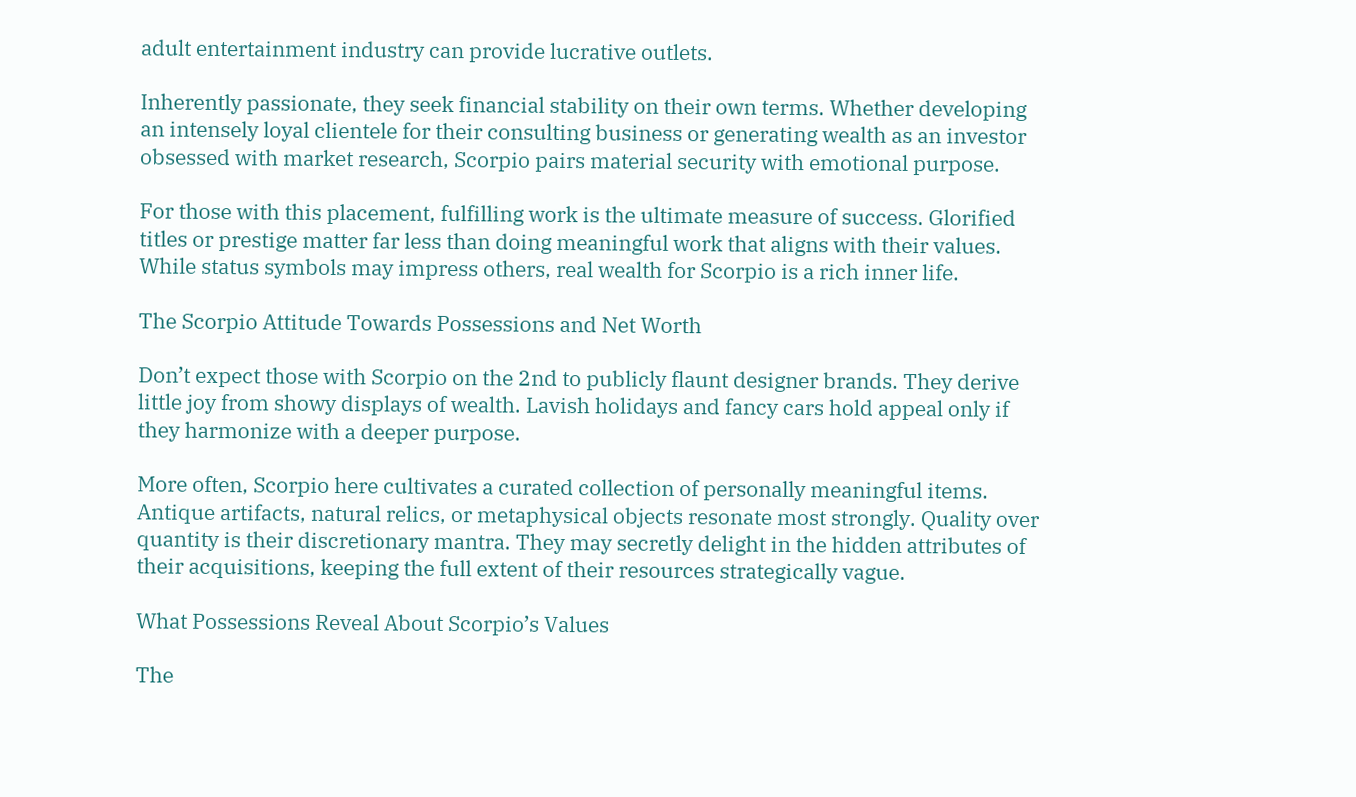adult entertainment industry can provide lucrative outlets.

Inherently passionate, they seek financial stability on their own terms. Whether developing an intensely loyal clientele for their consulting business or generating wealth as an investor obsessed with market research, Scorpio pairs material security with emotional purpose.

For those with this placement, fulfilling work is the ultimate measure of success. Glorified titles or prestige matter far less than doing meaningful work that aligns with their values. While status symbols may impress others, real wealth for Scorpio is a rich inner life.

The Scorpio Attitude Towards Possessions and Net Worth

Don’t expect those with Scorpio on the 2nd to publicly flaunt designer brands. They derive little joy from showy displays of wealth. Lavish holidays and fancy cars hold appeal only if they harmonize with a deeper purpose.

More often, Scorpio here cultivates a curated collection of personally meaningful items. Antique artifacts, natural relics, or metaphysical objects resonate most strongly. Quality over quantity is their discretionary mantra. They may secretly delight in the hidden attributes of their acquisitions, keeping the full extent of their resources strategically vague.

What Possessions Reveal About Scorpio’s Values

The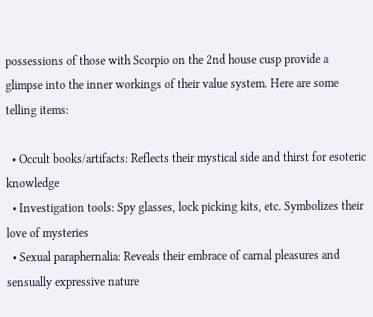possessions of those with Scorpio on the 2nd house cusp provide a glimpse into the inner workings of their value system. Here are some telling items:

  • Occult books/artifacts: Reflects their mystical side and thirst for esoteric knowledge
  • Investigation tools: Spy glasses, lock picking kits, etc. Symbolizes their love of mysteries
  • Sexual paraphernalia: Reveals their embrace of carnal pleasures and sensually expressive nature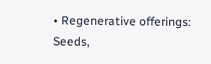• Regenerative offerings: Seeds,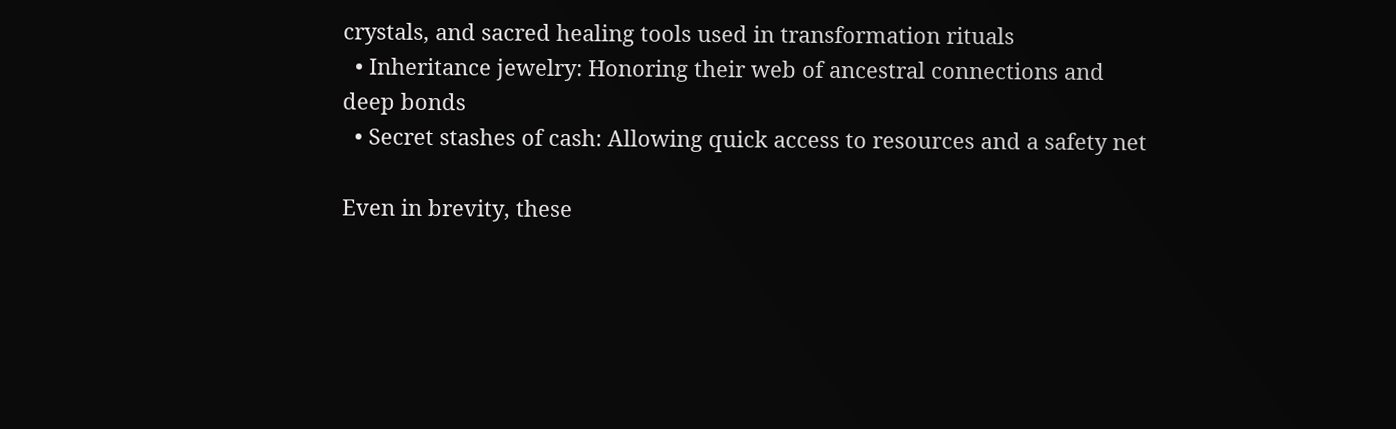crystals, and sacred healing tools used in transformation rituals
  • Inheritance jewelry: Honoring their web of ancestral connections and deep bonds
  • Secret stashes of cash: Allowing quick access to resources and a safety net

Even in brevity, these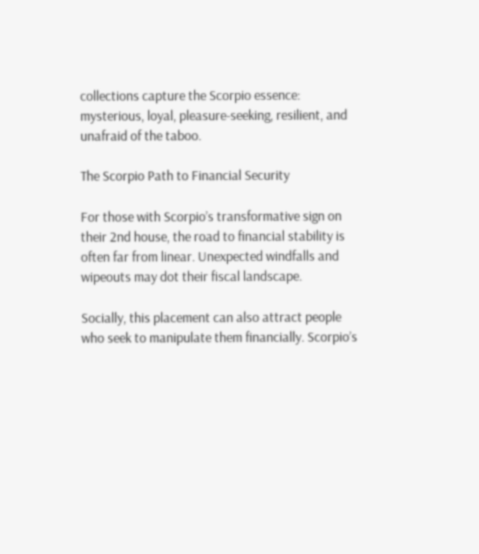collections capture the Scorpio essence: mysterious, loyal, pleasure-seeking, resilient, and unafraid of the taboo.

The Scorpio Path to Financial Security

For those with Scorpio’s transformative sign on their 2nd house, the road to financial stability is often far from linear. Unexpected windfalls and wipeouts may dot their fiscal landscape.

Socially, this placement can also attract people who seek to manipulate them financially. Scorpio’s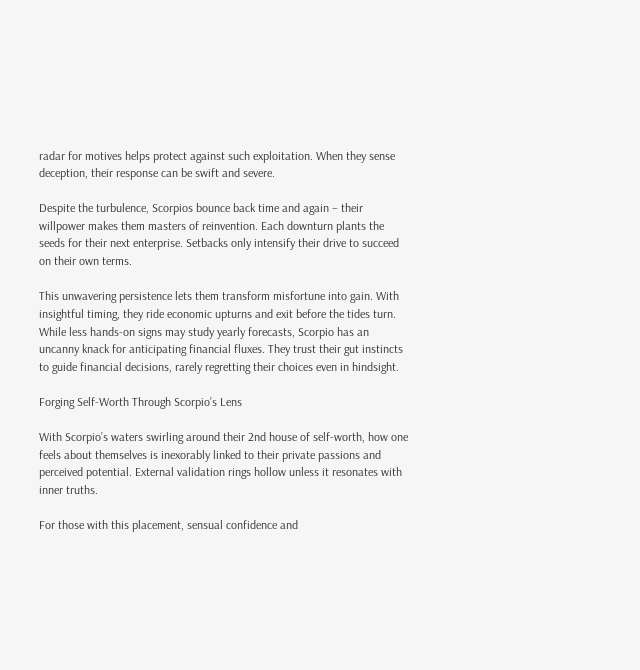radar for motives helps protect against such exploitation. When they sense deception, their response can be swift and severe.

Despite the turbulence, Scorpios bounce back time and again – their willpower makes them masters of reinvention. Each downturn plants the seeds for their next enterprise. Setbacks only intensify their drive to succeed on their own terms.

This unwavering persistence lets them transform misfortune into gain. With insightful timing, they ride economic upturns and exit before the tides turn. While less hands-on signs may study yearly forecasts, Scorpio has an uncanny knack for anticipating financial fluxes. They trust their gut instincts to guide financial decisions, rarely regretting their choices even in hindsight.

Forging Self-Worth Through Scorpio’s Lens

With Scorpio’s waters swirling around their 2nd house of self-worth, how one feels about themselves is inexorably linked to their private passions and perceived potential. External validation rings hollow unless it resonates with inner truths.

For those with this placement, sensual confidence and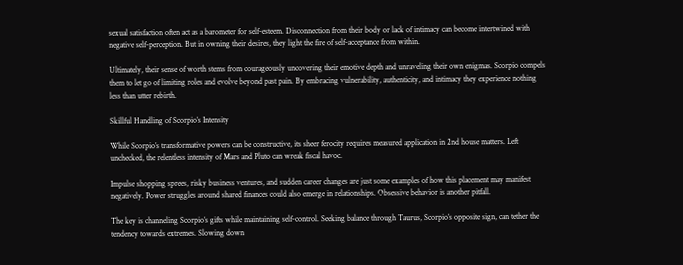sexual satisfaction often act as a barometer for self-esteem. Disconnection from their body or lack of intimacy can become intertwined with negative self-perception. But in owning their desires, they light the fire of self-acceptance from within.

Ultimately, their sense of worth stems from courageously uncovering their emotive depth and unraveling their own enigmas. Scorpio compels them to let go of limiting roles and evolve beyond past pain. By embracing vulnerability, authenticity, and intimacy they experience nothing less than utter rebirth.

Skillful Handling of Scorpio’s Intensity

While Scorpio’s transformative powers can be constructive, its sheer ferocity requires measured application in 2nd house matters. Left unchecked, the relentless intensity of Mars and Pluto can wreak fiscal havoc.

Impulse shopping sprees, risky business ventures, and sudden career changes are just some examples of how this placement may manifest negatively. Power struggles around shared finances could also emerge in relationships. Obsessive behavior is another pitfall.

The key is channeling Scorpio’s gifts while maintaining self-control. Seeking balance through Taurus, Scorpio’s opposite sign, can tether the tendency towards extremes. Slowing down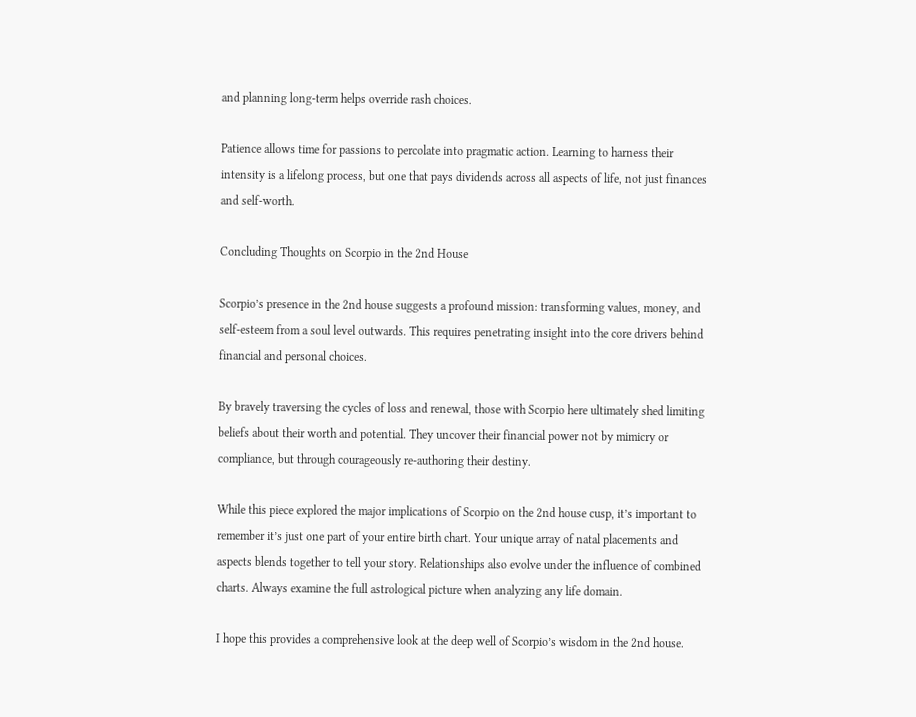and planning long-term helps override rash choices.

Patience allows time for passions to percolate into pragmatic action. Learning to harness their intensity is a lifelong process, but one that pays dividends across all aspects of life, not just finances and self-worth.

Concluding Thoughts on Scorpio in the 2nd House

Scorpio’s presence in the 2nd house suggests a profound mission: transforming values, money, and self-esteem from a soul level outwards. This requires penetrating insight into the core drivers behind financial and personal choices.

By bravely traversing the cycles of loss and renewal, those with Scorpio here ultimately shed limiting beliefs about their worth and potential. They uncover their financial power not by mimicry or compliance, but through courageously re-authoring their destiny.

While this piece explored the major implications of Scorpio on the 2nd house cusp, it’s important to remember it’s just one part of your entire birth chart. Your unique array of natal placements and aspects blends together to tell your story. Relationships also evolve under the influence of combined charts. Always examine the full astrological picture when analyzing any life domain.

I hope this provides a comprehensive look at the deep well of Scorpio’s wisdom in the 2nd house.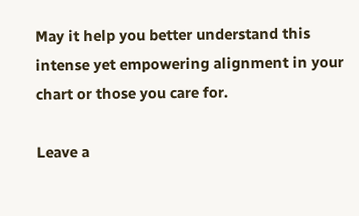May it help you better understand this intense yet empowering alignment in your chart or those you care for.

Leave a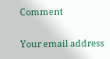Comment

Your email address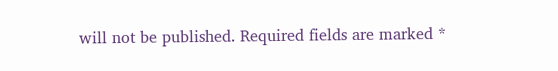will not be published. Required fields are marked *